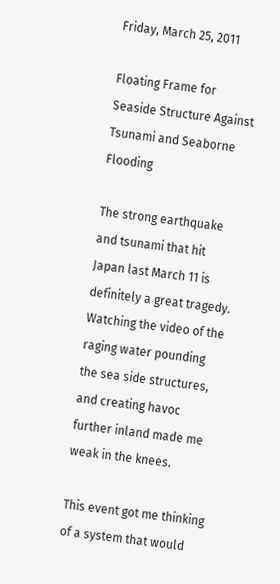Friday, March 25, 2011

Floating Frame for Seaside Structure Against Tsunami and Seaborne Flooding

The strong earthquake and tsunami that hit Japan last March 11 is definitely a great tragedy. Watching the video of the raging water pounding the sea side structures, and creating havoc further inland made me weak in the knees.

This event got me thinking of a system that would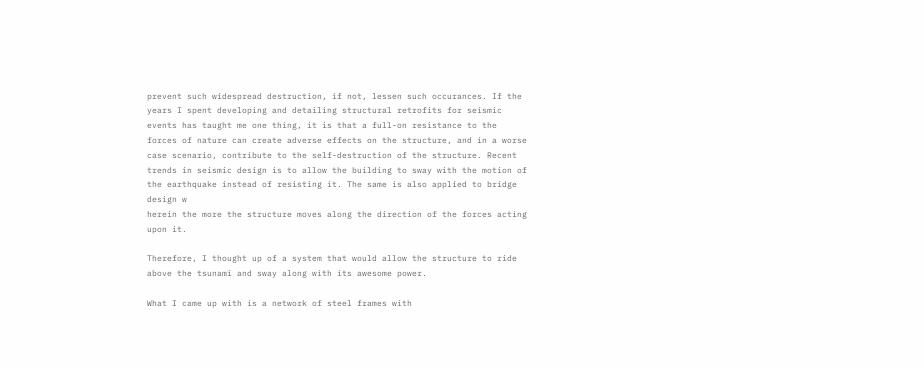prevent such widespread destruction, if not, lessen such occurances. If the years I spent developing and detailing structural retrofits for seismic events has taught me one thing, it is that a full-on resistance to the forces of nature can create adverse effects on the structure, and in a worse case scenario, contribute to the self-destruction of the structure. Recent trends in seismic design is to allow the building to sway with the motion of the earthquake instead of resisting it. The same is also applied to bridge design w
herein the more the structure moves along the direction of the forces acting upon it.

Therefore, I thought up of a system that would allow the structure to ride above the tsunami and sway along with its awesome power.

What I came up with is a network of steel frames with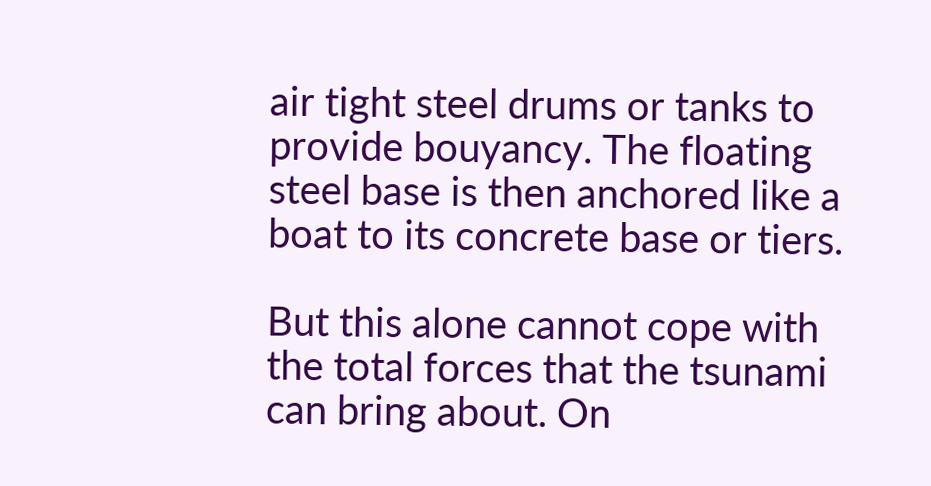air tight steel drums or tanks to provide bouyancy. The floating steel base is then anchored like a boat to its concrete base or tiers.

But this alone cannot cope with the total forces that the tsunami can bring about. On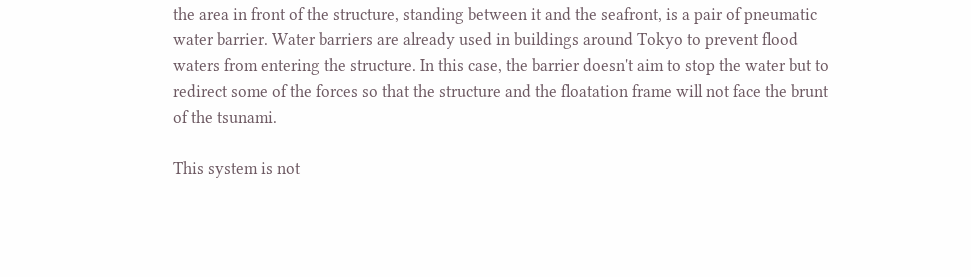the area in front of the structure, standing between it and the seafront, is a pair of pneumatic water barrier. Water barriers are already used in buildings around Tokyo to prevent flood waters from entering the structure. In this case, the barrier doesn't aim to stop the water but to redirect some of the forces so that the structure and the floatation frame will not face the brunt of the tsunami.

This system is not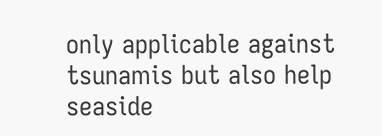only applicable against tsunamis but also help seaside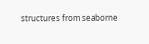structures from seaborne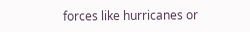forces like hurricanes or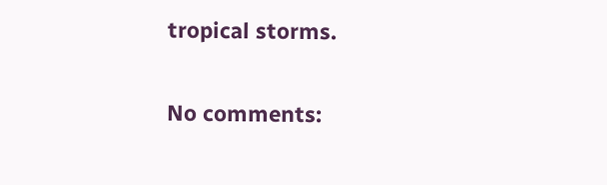tropical storms.

No comments: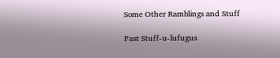Some Other Ramblings and Stuff

Past Stuff-u-lufugus